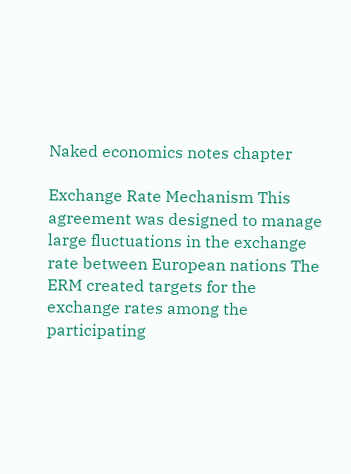Naked economics notes chapter

Exchange Rate Mechanism This agreement was designed to manage large fluctuations in the exchange rate between European nations The ERM created targets for the exchange rates among the participating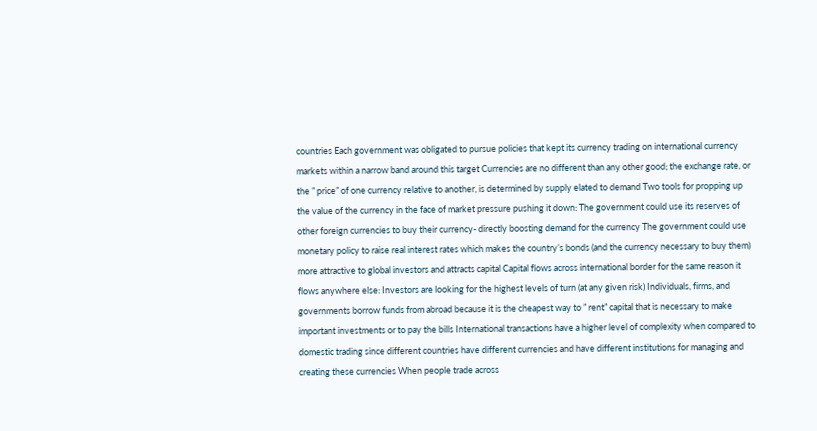countries Each government was obligated to pursue policies that kept its currency trading on international currency markets within a narrow band around this target Currencies are no different than any other good; the exchange rate, or the ” price” of one currency relative to another, is determined by supply elated to demand Two tools for propping up the value of the currency in the face of market pressure pushing it down: The government could use its reserves of other foreign currencies to buy their currency- directly boosting demand for the currency The government could use monetary policy to raise real interest rates which makes the country’s bonds (and the currency necessary to buy them) more attractive to global investors and attracts capital Capital flows across international border for the same reason it flows anywhere else: Investors are looking for the highest levels of turn (at any given risk) Individuals, firms, and governments borrow funds from abroad because it is the cheapest way to ” rent” capital that is necessary to make important investments or to pay the bills International transactions have a higher level of complexity when compared to domestic trading since different countries have different currencies and have different institutions for managing and creating these currencies When people trade across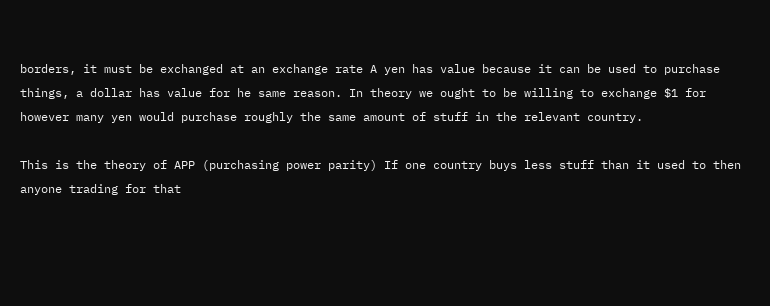borders, it must be exchanged at an exchange rate A yen has value because it can be used to purchase things, a dollar has value for he same reason. In theory we ought to be willing to exchange $1 for however many yen would purchase roughly the same amount of stuff in the relevant country.

This is the theory of APP (purchasing power parity) If one country buys less stuff than it used to then anyone trading for that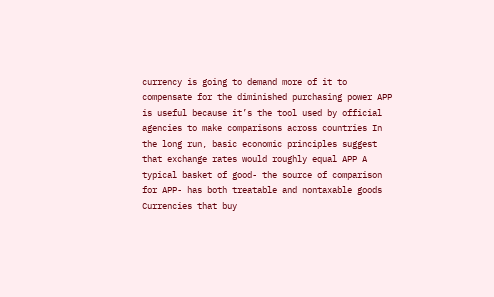currency is going to demand more of it to compensate for the diminished purchasing power APP is useful because it’s the tool used by official agencies to make comparisons across countries In the long run, basic economic principles suggest that exchange rates would roughly equal APP A typical basket of good- the source of comparison for APP- has both treatable and nontaxable goods Currencies that buy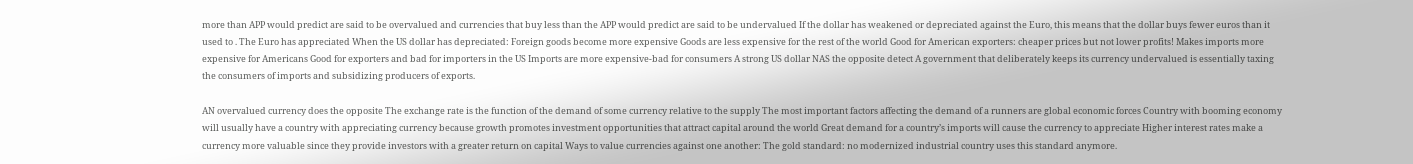more than APP would predict are said to be overvalued and currencies that buy less than the APP would predict are said to be undervalued If the dollar has weakened or depreciated against the Euro, this means that the dollar buys fewer euros than it used to . The Euro has appreciated When the US dollar has depreciated: Foreign goods become more expensive Goods are less expensive for the rest of the world Good for American exporters: cheaper prices but not lower profits! Makes imports more expensive for Americans Good for exporters and bad for importers in the US Imports are more expensive-bad for consumers A strong US dollar NAS the opposite detect A government that deliberately keeps its currency undervalued is essentially taxing the consumers of imports and subsidizing producers of exports.

AN overvalued currency does the opposite The exchange rate is the function of the demand of some currency relative to the supply The most important factors affecting the demand of a runners are global economic forces Country with booming economy will usually have a country with appreciating currency because growth promotes investment opportunities that attract capital around the world Great demand for a country’s imports will cause the currency to appreciate Higher interest rates make a currency more valuable since they provide investors with a greater return on capital Ways to value currencies against one another: The gold standard: no modernized industrial country uses this standard anymore.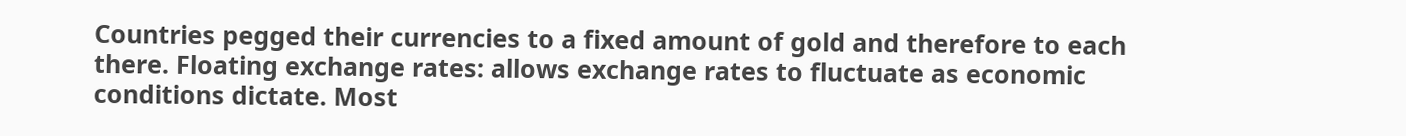Countries pegged their currencies to a fixed amount of gold and therefore to each there. Floating exchange rates: allows exchange rates to fluctuate as economic conditions dictate. Most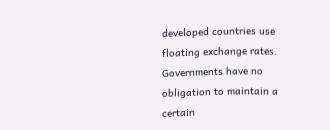developed countries use floating exchange rates. Governments have no obligation to maintain a certain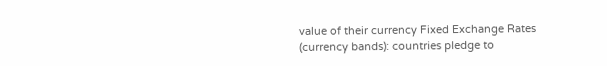value of their currency Fixed Exchange Rates (currency bands): countries pledge to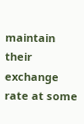maintain their exchange rate at some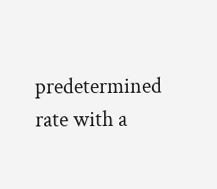predetermined rate with a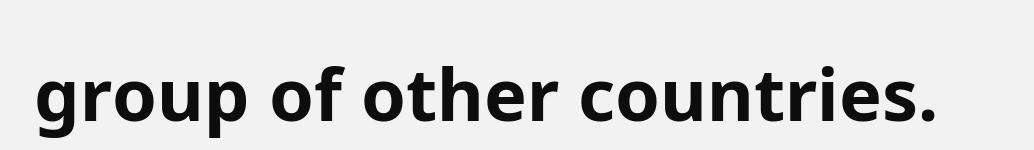group of other countries.